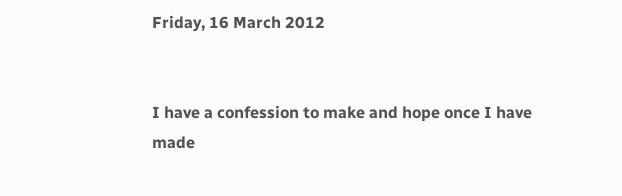Friday, 16 March 2012


I have a confession to make and hope once I have made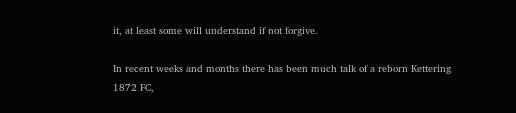it, at least some will understand if not forgive.

In recent weeks and months there has been much talk of a reborn Kettering 1872 FC,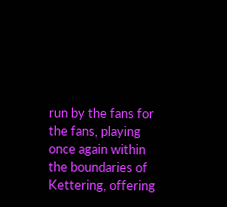run by the fans for the fans, playing once again within the boundaries of Kettering, offering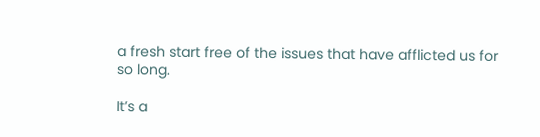a fresh start free of the issues that have afflicted us for so long.

It’s a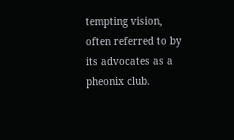tempting vision, often referred to by its advocates as a pheonix club.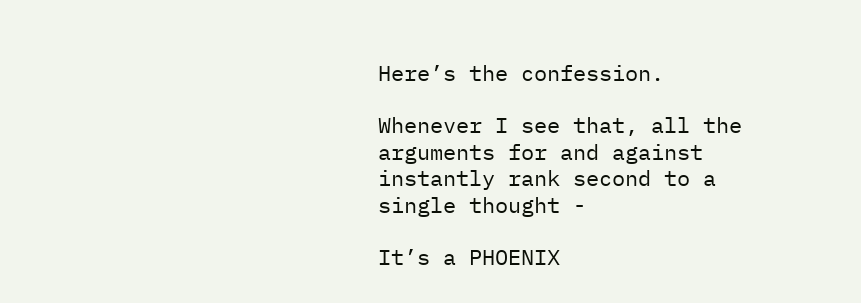Here’s the confession.

Whenever I see that, all the arguments for and against instantly rank second to a single thought -

It’s a PHOENIX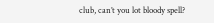club, can’t you lot bloody spell?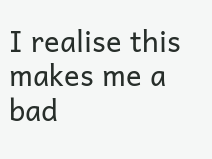I realise this makes me a bad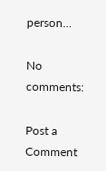person...

No comments:

Post a Comment